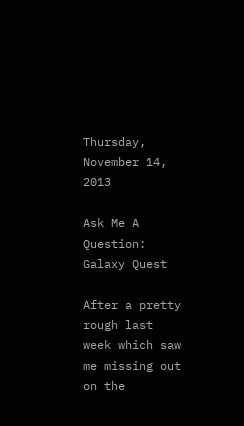Thursday, November 14, 2013

Ask Me A Question: Galaxy Quest

After a pretty rough last week which saw me missing out on the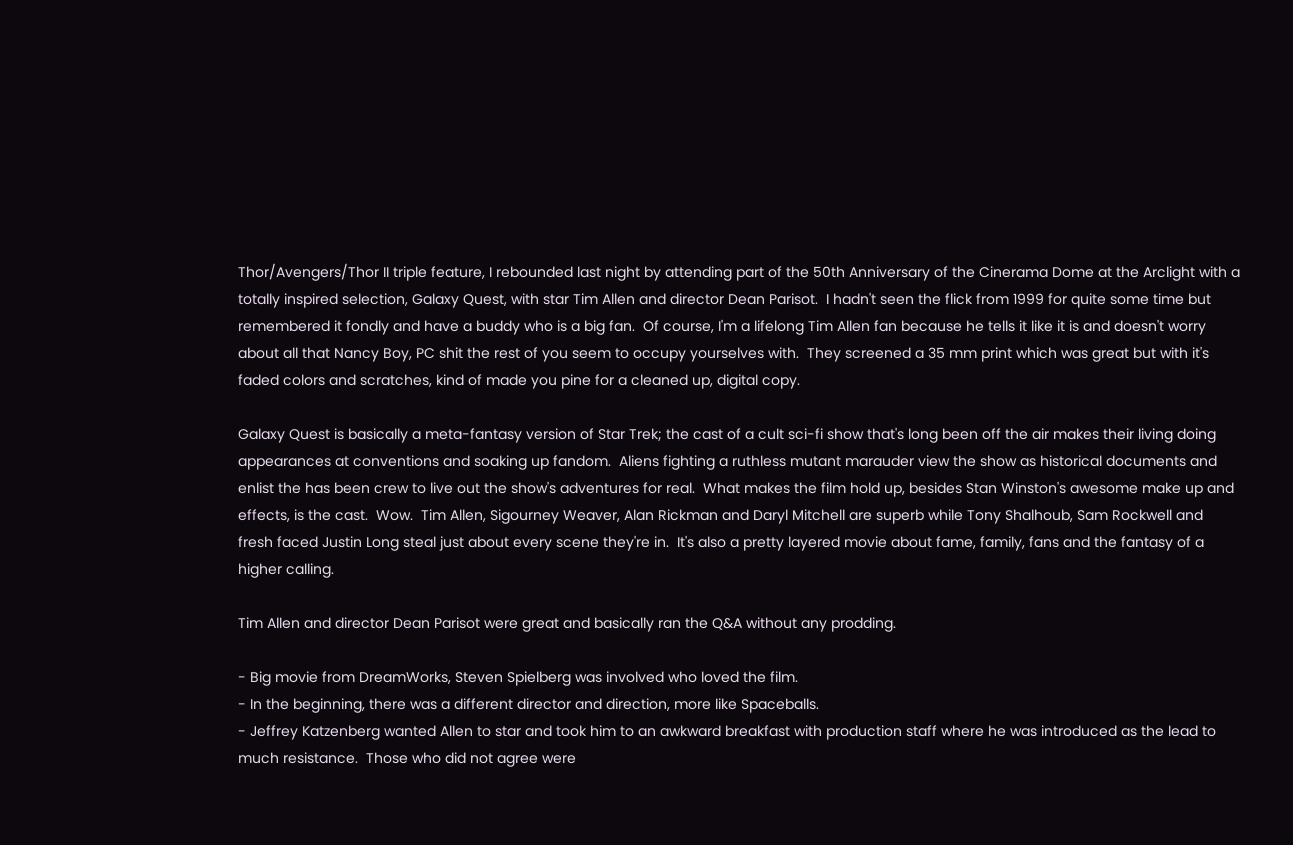Thor/Avengers/Thor II triple feature, I rebounded last night by attending part of the 50th Anniversary of the Cinerama Dome at the Arclight with a totally inspired selection, Galaxy Quest, with star Tim Allen and director Dean Parisot.  I hadn't seen the flick from 1999 for quite some time but remembered it fondly and have a buddy who is a big fan.  Of course, I'm a lifelong Tim Allen fan because he tells it like it is and doesn't worry about all that Nancy Boy, PC shit the rest of you seem to occupy yourselves with.  They screened a 35 mm print which was great but with it's faded colors and scratches, kind of made you pine for a cleaned up, digital copy.

Galaxy Quest is basically a meta-fantasy version of Star Trek; the cast of a cult sci-fi show that's long been off the air makes their living doing appearances at conventions and soaking up fandom.  Aliens fighting a ruthless mutant marauder view the show as historical documents and enlist the has been crew to live out the show's adventures for real.  What makes the film hold up, besides Stan Winston's awesome make up and effects, is the cast.  Wow.  Tim Allen, Sigourney Weaver, Alan Rickman and Daryl Mitchell are superb while Tony Shalhoub, Sam Rockwell and fresh faced Justin Long steal just about every scene they're in.  It's also a pretty layered movie about fame, family, fans and the fantasy of a higher calling.

Tim Allen and director Dean Parisot were great and basically ran the Q&A without any prodding.

- Big movie from DreamWorks, Steven Spielberg was involved who loved the film.
- In the beginning, there was a different director and direction, more like Spaceballs.
- Jeffrey Katzenberg wanted Allen to star and took him to an awkward breakfast with production staff where he was introduced as the lead to much resistance.  Those who did not agree were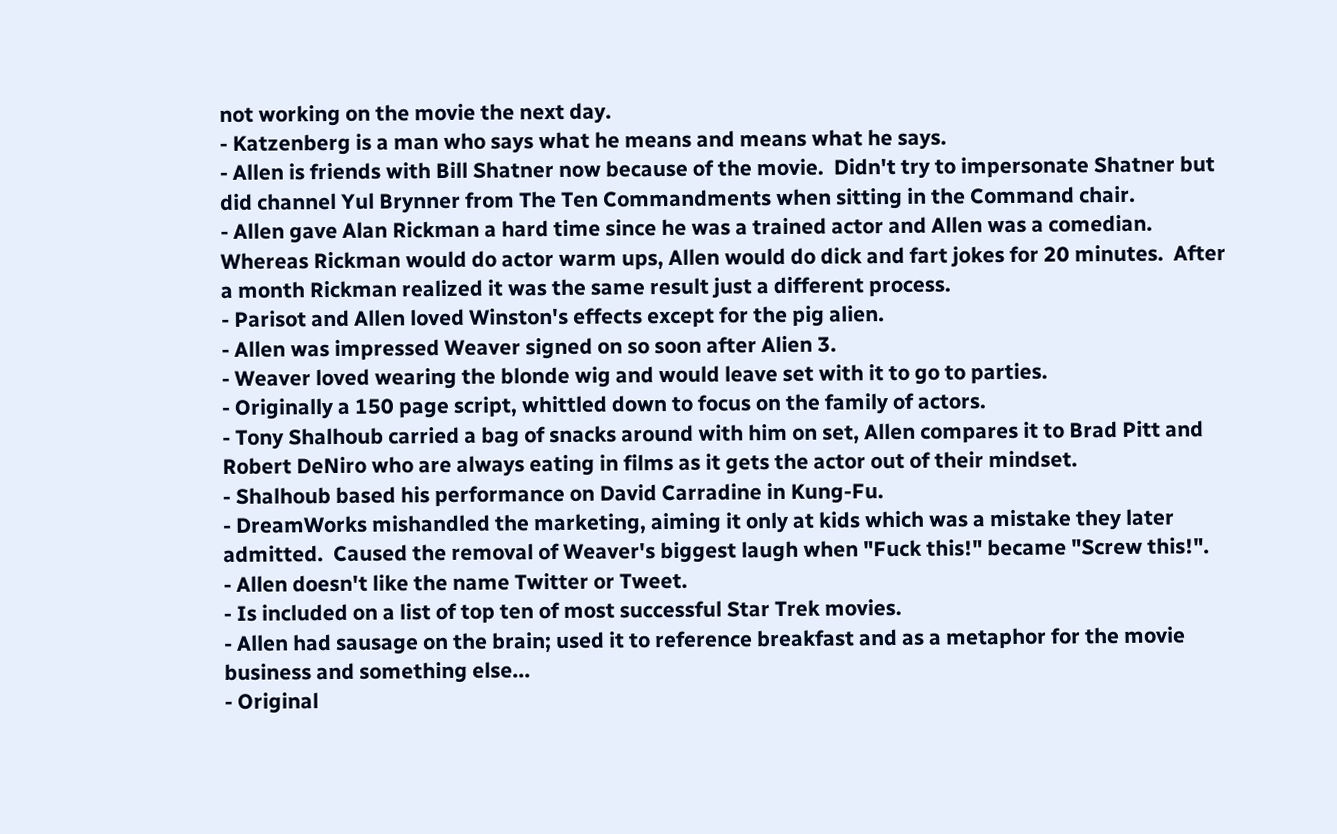not working on the movie the next day.
- Katzenberg is a man who says what he means and means what he says.
- Allen is friends with Bill Shatner now because of the movie.  Didn't try to impersonate Shatner but did channel Yul Brynner from The Ten Commandments when sitting in the Command chair.
- Allen gave Alan Rickman a hard time since he was a trained actor and Allen was a comedian.  Whereas Rickman would do actor warm ups, Allen would do dick and fart jokes for 20 minutes.  After a month Rickman realized it was the same result just a different process.
- Parisot and Allen loved Winston's effects except for the pig alien.
- Allen was impressed Weaver signed on so soon after Alien 3.
- Weaver loved wearing the blonde wig and would leave set with it to go to parties.
- Originally a 150 page script, whittled down to focus on the family of actors.
- Tony Shalhoub carried a bag of snacks around with him on set, Allen compares it to Brad Pitt and Robert DeNiro who are always eating in films as it gets the actor out of their mindset.
- Shalhoub based his performance on David Carradine in Kung-Fu.
- DreamWorks mishandled the marketing, aiming it only at kids which was a mistake they later admitted.  Caused the removal of Weaver's biggest laugh when "Fuck this!" became "Screw this!".
- Allen doesn't like the name Twitter or Tweet.
- Is included on a list of top ten of most successful Star Trek movies.
- Allen had sausage on the brain; used it to reference breakfast and as a metaphor for the movie business and something else...
- Original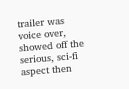trailer was voice over, showed off the serious, sci-fi aspect then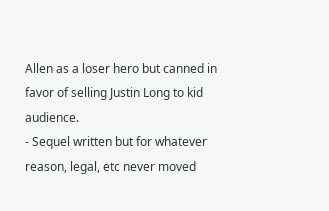Allen as a loser hero but canned in favor of selling Justin Long to kid audience.
- Sequel written but for whatever reason, legal, etc never moved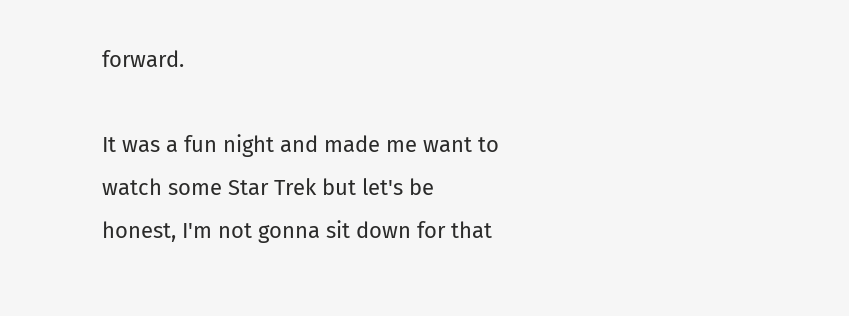forward.

It was a fun night and made me want to watch some Star Trek but let's be honest, I'm not gonna sit down for that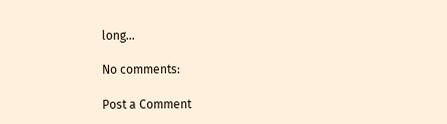long...

No comments:

Post a Comment